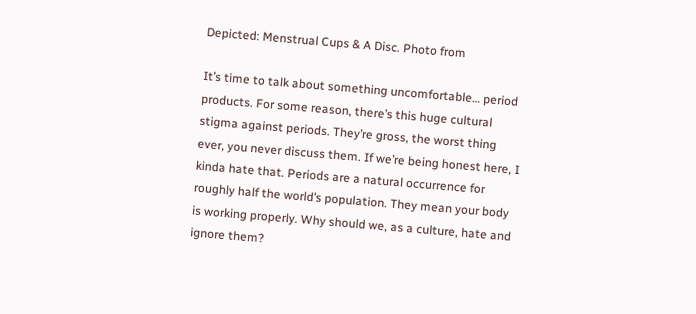Depicted: Menstrual Cups & A Disc. Photo from

It’s time to talk about something uncomfortable… period products. For some reason, there’s this huge cultural stigma against periods. They’re gross, the worst thing ever, you never discuss them. If we’re being honest here, I kinda hate that. Periods are a natural occurrence for roughly half the world’s population. They mean your body is working properly. Why should we, as a culture, hate and ignore them?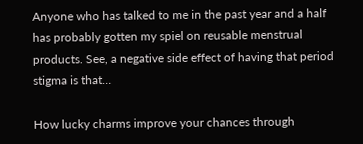Anyone who has talked to me in the past year and a half has probably gotten my spiel on reusable menstrual products. See, a negative side effect of having that period stigma is that…

How lucky charms improve your chances through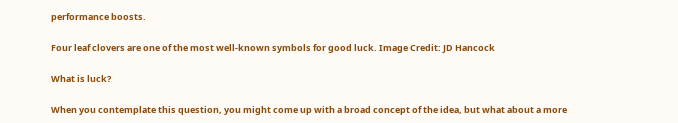performance boosts.

Four leaf clovers are one of the most well-known symbols for good luck. Image Credit: JD Hancock

What is luck?

When you contemplate this question, you might come up with a broad concept of the idea, but what about a more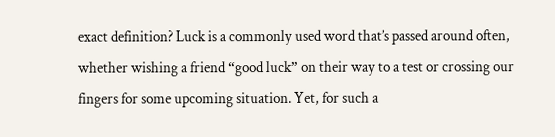exact definition? Luck is a commonly used word that’s passed around often, whether wishing a friend “good luck” on their way to a test or crossing our fingers for some upcoming situation. Yet, for such a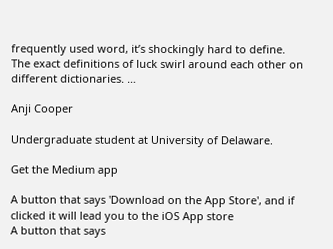frequently used word, it’s shockingly hard to define. The exact definitions of luck swirl around each other on different dictionaries. …

Anji Cooper

Undergraduate student at University of Delaware.

Get the Medium app

A button that says 'Download on the App Store', and if clicked it will lead you to the iOS App store
A button that says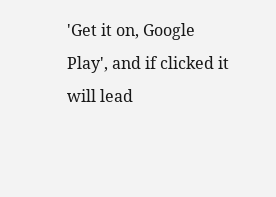'Get it on, Google Play', and if clicked it will lead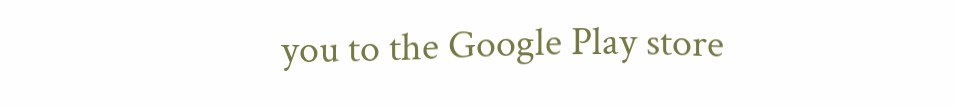you to the Google Play store